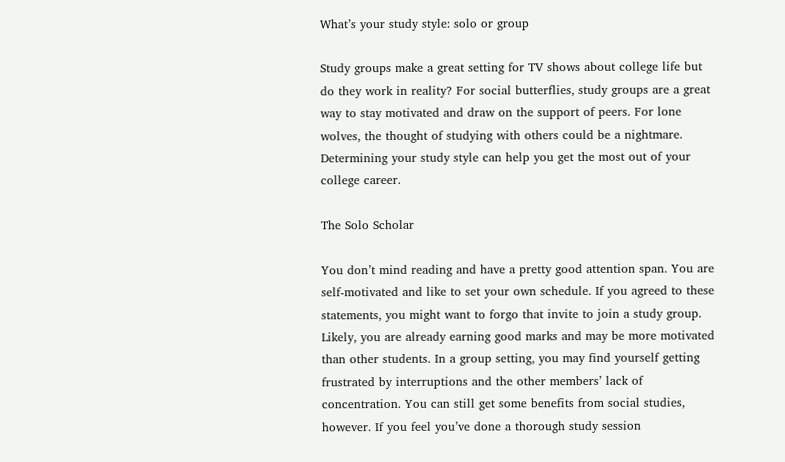What’s your study style: solo or group

Study groups make a great setting for TV shows about college life but do they work in reality? For social butterflies, study groups are a great way to stay motivated and draw on the support of peers. For lone wolves, the thought of studying with others could be a nightmare. Determining your study style can help you get the most out of your college career.

The Solo Scholar

You don’t mind reading and have a pretty good attention span. You are self-motivated and like to set your own schedule. If you agreed to these statements, you might want to forgo that invite to join a study group. Likely, you are already earning good marks and may be more motivated than other students. In a group setting, you may find yourself getting frustrated by interruptions and the other members’ lack of concentration. You can still get some benefits from social studies, however. If you feel you’ve done a thorough study session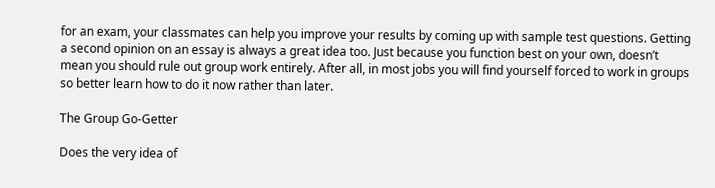for an exam, your classmates can help you improve your results by coming up with sample test questions. Getting a second opinion on an essay is always a great idea too. Just because you function best on your own, doesn’t mean you should rule out group work entirely. After all, in most jobs you will find yourself forced to work in groups so better learn how to do it now rather than later.

The Group Go-Getter

Does the very idea of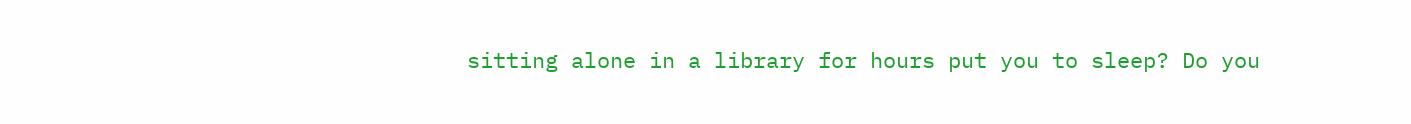sitting alone in a library for hours put you to sleep? Do you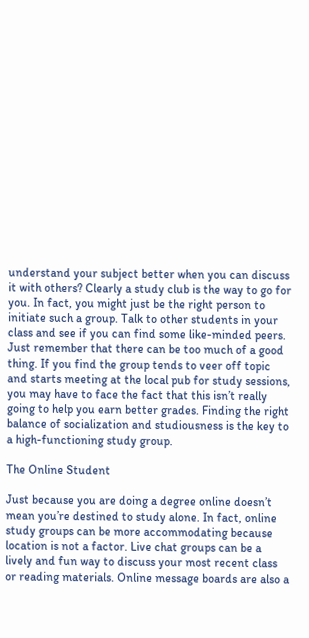understand your subject better when you can discuss it with others? Clearly a study club is the way to go for you. In fact, you might just be the right person to initiate such a group. Talk to other students in your class and see if you can find some like-minded peers. Just remember that there can be too much of a good thing. If you find the group tends to veer off topic and starts meeting at the local pub for study sessions, you may have to face the fact that this isn’t really going to help you earn better grades. Finding the right balance of socialization and studiousness is the key to a high-functioning study group.

The Online Student

Just because you are doing a degree online doesn’t mean you’re destined to study alone. In fact, online study groups can be more accommodating because location is not a factor. Live chat groups can be a lively and fun way to discuss your most recent class or reading materials. Online message boards are also a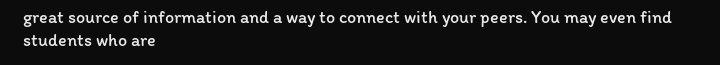great source of information and a way to connect with your peers. You may even find students who are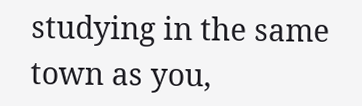studying in the same town as you,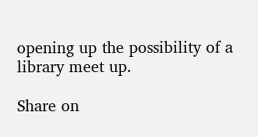opening up the possibility of a library meet up.

Share on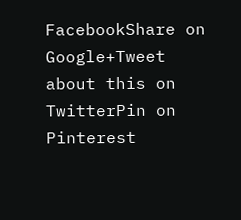FacebookShare on Google+Tweet about this on TwitterPin on Pinterest